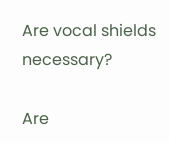Are vocal shields necessary?

Are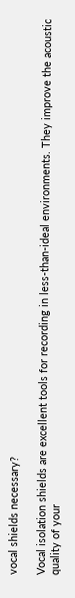vocal shields necessary?

Vocal isolation shields are excellent tools for recording in less-than-ideal environments. They improve the acoustic quality of your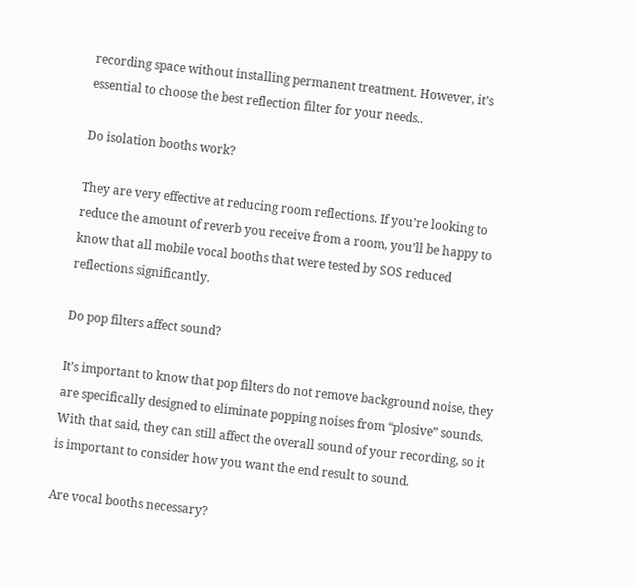recording space without installing permanent treatment. However, it’s essential to choose the best reflection filter for your needs..

Do isolation booths work?

They are very effective at reducing room reflections. If you’re looking to reduce the amount of reverb you receive from a room, you’ll be happy to know that all mobile vocal booths that were tested by SOS reduced reflections significantly.

Do pop filters affect sound?

It’s important to know that pop filters do not remove background noise, they are specifically designed to eliminate popping noises from “plosive” sounds. With that said, they can still affect the overall sound of your recording, so it is important to consider how you want the end result to sound.

Are vocal booths necessary?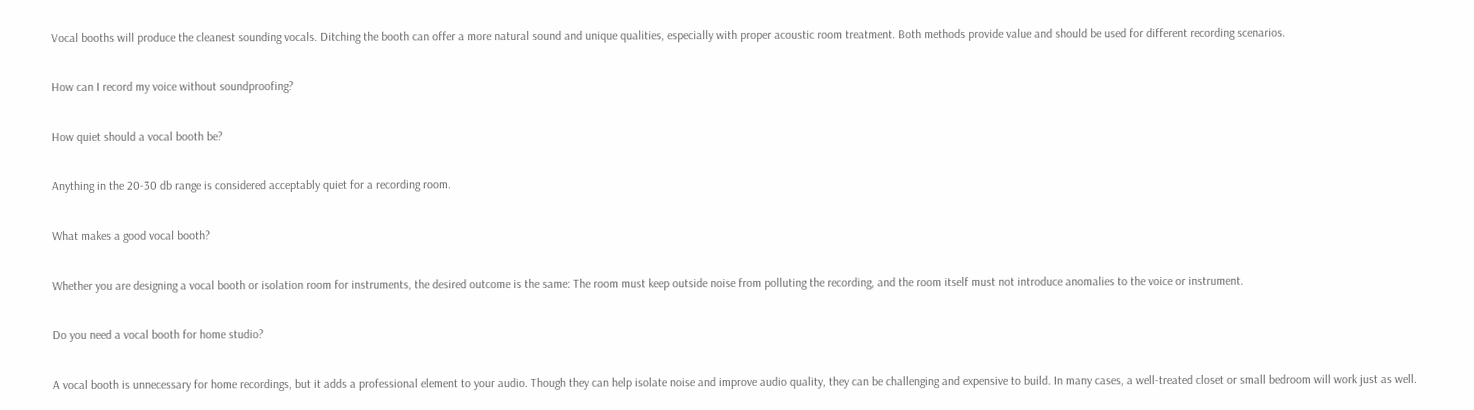Vocal booths will produce the cleanest sounding vocals. Ditching the booth can offer a more natural sound and unique qualities, especially with proper acoustic room treatment. Both methods provide value and should be used for different recording scenarios.

How can I record my voice without soundproofing?

How quiet should a vocal booth be?

Anything in the 20-30 db range is considered acceptably quiet for a recording room.

What makes a good vocal booth?

Whether you are designing a vocal booth or isolation room for instruments, the desired outcome is the same: The room must keep outside noise from polluting the recording, and the room itself must not introduce anomalies to the voice or instrument.

Do you need a vocal booth for home studio?

A vocal booth is unnecessary for home recordings, but it adds a professional element to your audio. Though they can help isolate noise and improve audio quality, they can be challenging and expensive to build. In many cases, a well-treated closet or small bedroom will work just as well.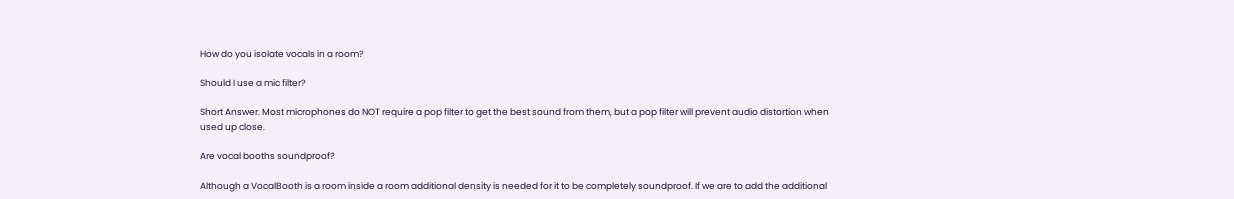How do you isolate vocals in a room?

Should I use a mic filter?

Short Answer. Most microphones do NOT require a pop filter to get the best sound from them, but a pop filter will prevent audio distortion when used up close.

Are vocal booths soundproof?

Although a VocalBooth is a room inside a room additional density is needed for it to be completely soundproof. If we are to add the additional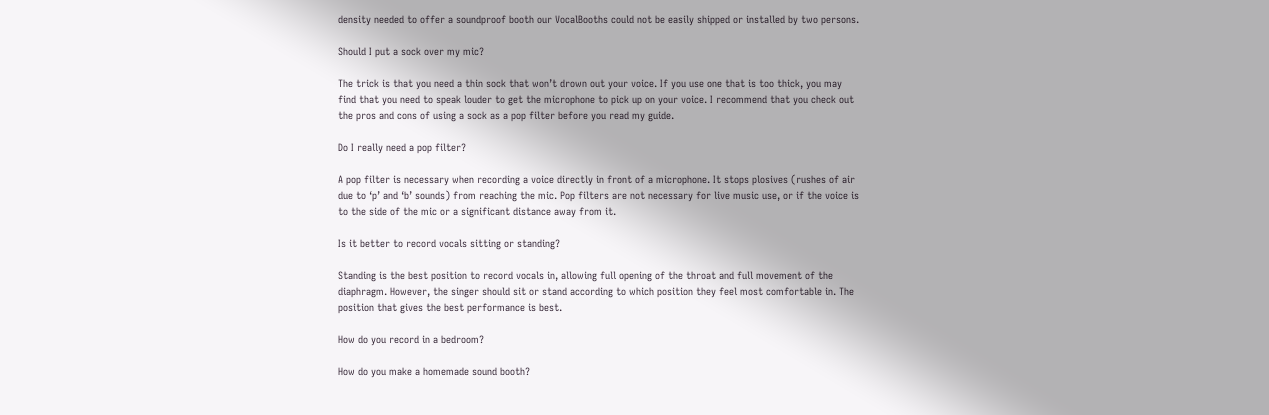density needed to offer a soundproof booth our VocalBooths could not be easily shipped or installed by two persons.

Should I put a sock over my mic?

The trick is that you need a thin sock that won’t drown out your voice. If you use one that is too thick, you may find that you need to speak louder to get the microphone to pick up on your voice. I recommend that you check out the pros and cons of using a sock as a pop filter before you read my guide.

Do I really need a pop filter?

A pop filter is necessary when recording a voice directly in front of a microphone. It stops plosives (rushes of air due to ‘p’ and ‘b’ sounds) from reaching the mic. Pop filters are not necessary for live music use, or if the voice is to the side of the mic or a significant distance away from it.

Is it better to record vocals sitting or standing?

Standing is the best position to record vocals in, allowing full opening of the throat and full movement of the diaphragm. However, the singer should sit or stand according to which position they feel most comfortable in. The position that gives the best performance is best.

How do you record in a bedroom?

How do you make a homemade sound booth?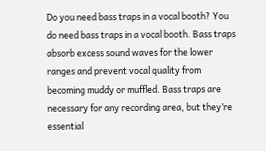Do you need bass traps in a vocal booth? You do need bass traps in a vocal booth. Bass traps absorb excess sound waves for the lower ranges and prevent vocal quality from becoming muddy or muffled. Bass traps are necessary for any recording area, but they’re essential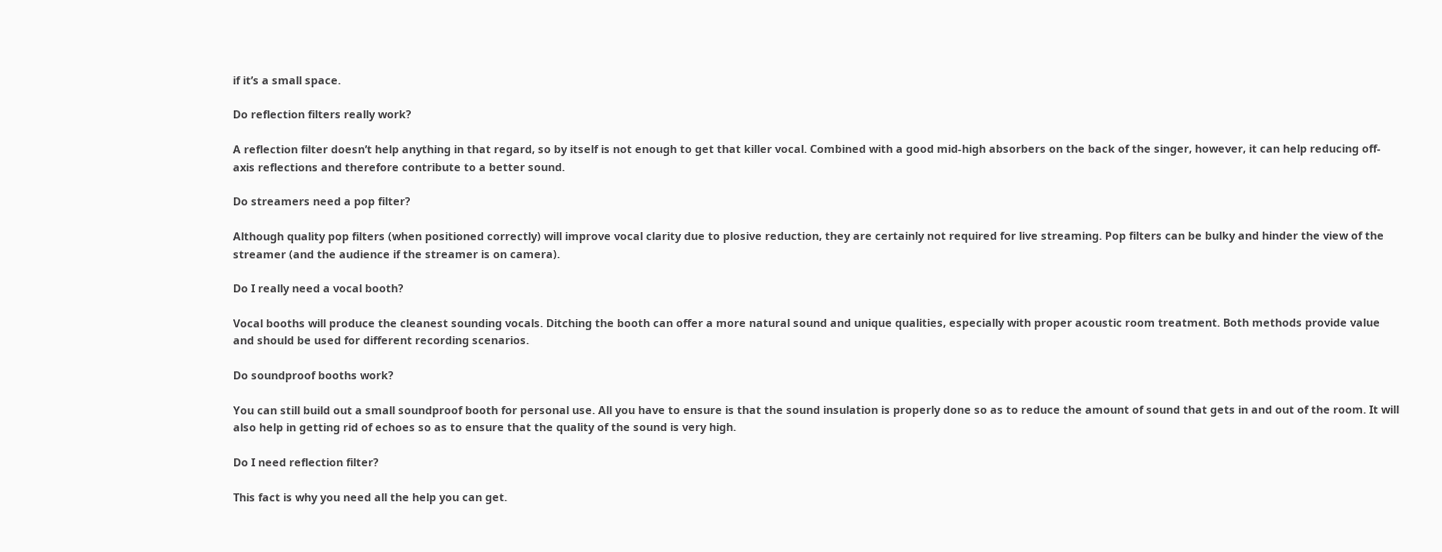if it’s a small space.

Do reflection filters really work?

A reflection filter doesn’t help anything in that regard, so by itself is not enough to get that killer vocal. Combined with a good mid-high absorbers on the back of the singer, however, it can help reducing off-axis reflections and therefore contribute to a better sound.

Do streamers need a pop filter?

Although quality pop filters (when positioned correctly) will improve vocal clarity due to plosive reduction, they are certainly not required for live streaming. Pop filters can be bulky and hinder the view of the streamer (and the audience if the streamer is on camera).

Do I really need a vocal booth?

Vocal booths will produce the cleanest sounding vocals. Ditching the booth can offer a more natural sound and unique qualities, especially with proper acoustic room treatment. Both methods provide value and should be used for different recording scenarios.

Do soundproof booths work?

You can still build out a small soundproof booth for personal use. All you have to ensure is that the sound insulation is properly done so as to reduce the amount of sound that gets in and out of the room. It will also help in getting rid of echoes so as to ensure that the quality of the sound is very high.

Do I need reflection filter?

This fact is why you need all the help you can get.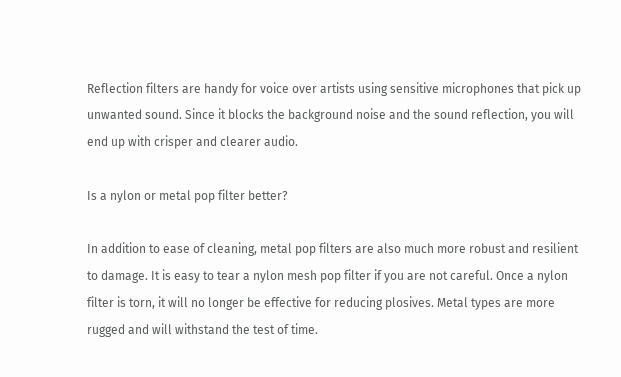Reflection filters are handy for voice over artists using sensitive microphones that pick up unwanted sound. Since it blocks the background noise and the sound reflection, you will end up with crisper and clearer audio.

Is a nylon or metal pop filter better?

In addition to ease of cleaning, metal pop filters are also much more robust and resilient to damage. It is easy to tear a nylon mesh pop filter if you are not careful. Once a nylon filter is torn, it will no longer be effective for reducing plosives. Metal types are more rugged and will withstand the test of time.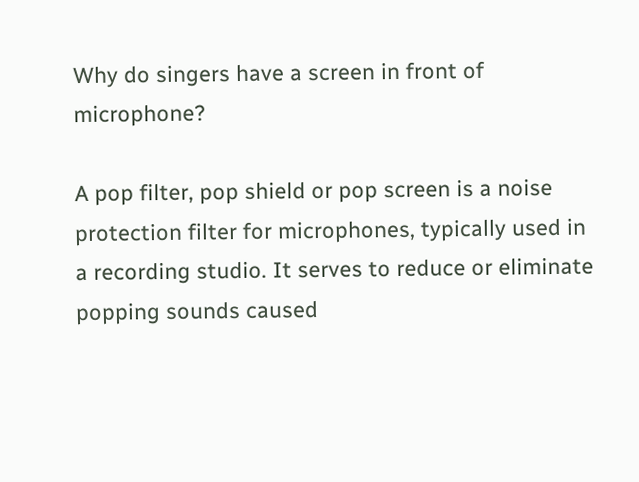Why do singers have a screen in front of microphone?

A pop filter, pop shield or pop screen is a noise protection filter for microphones, typically used in a recording studio. It serves to reduce or eliminate popping sounds caused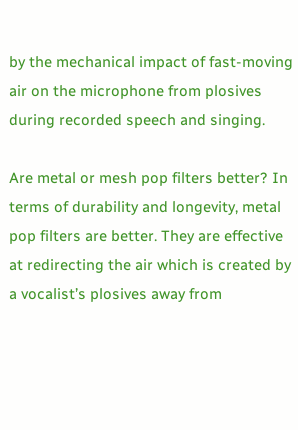by the mechanical impact of fast-moving air on the microphone from plosives during recorded speech and singing.

Are metal or mesh pop filters better? In terms of durability and longevity, metal pop filters are better. They are effective at redirecting the air which is created by a vocalist’s plosives away from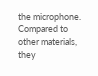the microphone. Compared to other materials, they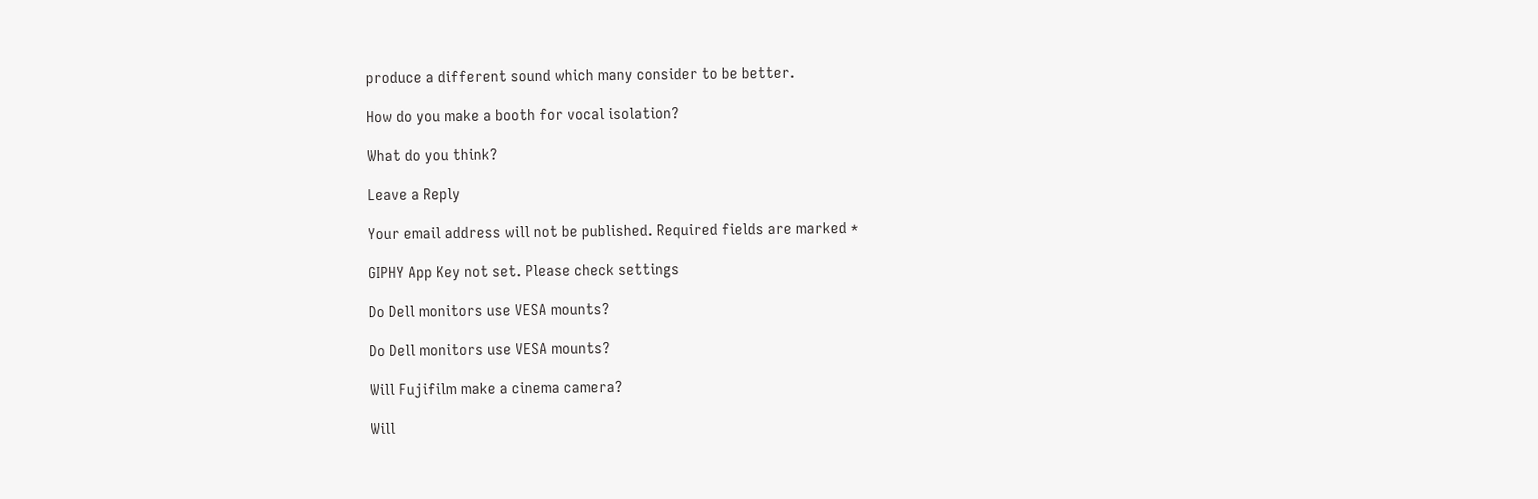produce a different sound which many consider to be better.

How do you make a booth for vocal isolation?

What do you think?

Leave a Reply

Your email address will not be published. Required fields are marked *

GIPHY App Key not set. Please check settings

Do Dell monitors use VESA mounts?

Do Dell monitors use VESA mounts?

Will Fujifilm make a cinema camera?

Will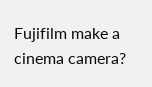Fujifilm make a cinema camera?